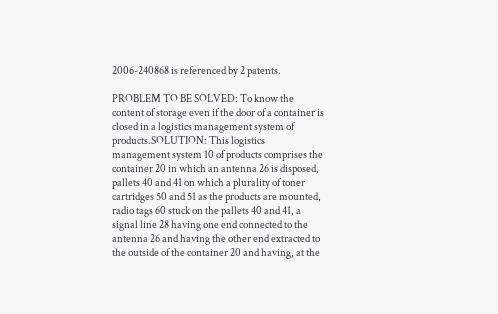2006-240868 is referenced by 2 patents.

PROBLEM TO BE SOLVED: To know the content of storage even if the door of a container is closed in a logistics management system of products.SOLUTION: This logistics management system 10 of products comprises the container 20 in which an antenna 26 is disposed, pallets 40 and 41 on which a plurality of toner cartridges 50 and 51 as the products are mounted, radio tags 60 stuck on the pallets 40 and 41, a signal line 28 having one end connected to the antenna 26 and having the other end extracted to the outside of the container 20 and having, at the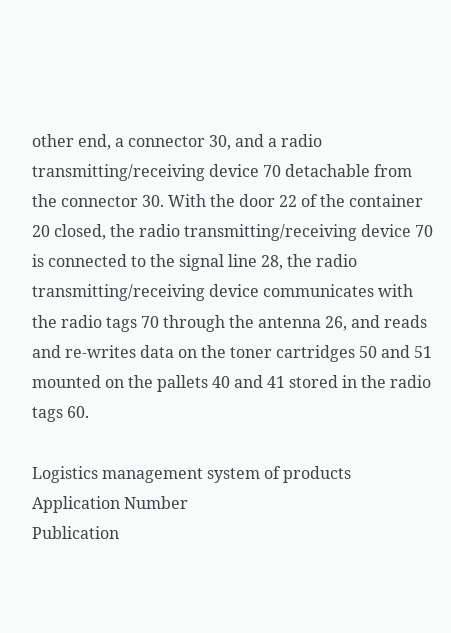other end, a connector 30, and a radio transmitting/receiving device 70 detachable from the connector 30. With the door 22 of the container 20 closed, the radio transmitting/receiving device 70 is connected to the signal line 28, the radio transmitting/receiving device communicates with the radio tags 70 through the antenna 26, and reads and re-writes data on the toner cartridges 50 and 51 mounted on the pallets 40 and 41 stored in the radio tags 60.

Logistics management system of products
Application Number
Publication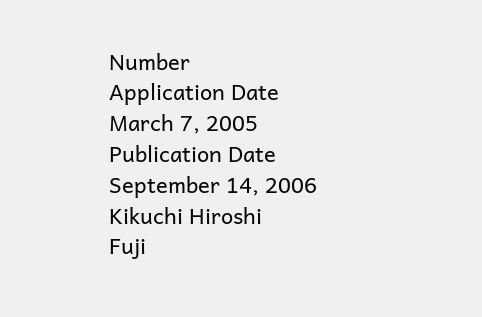Number
Application Date
March 7, 2005
Publication Date
September 14, 2006
Kikuchi Hiroshi
Fuji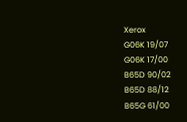Xerox
G06K 19/07
G06K 17/00
B65D 90/02
B65D 88/12
B65G 61/00